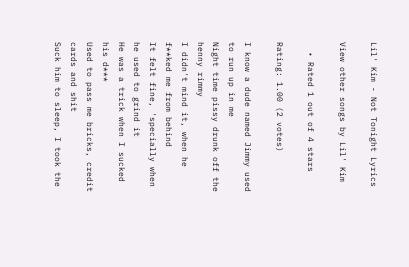Lil' Kim - Not Tonight Lyrics

View other songs by Lil' Kim

  • Rated 1 out of 4 stars

Rating: 1.00 (2 votes)

I know a dude named Jimmy used to run up in me
Night time pissy drunk off the henny rimmy
I didn't mind it, when he f**ked me from behind
It felt fine, 'specially when he used to grind it
He was a trick when I sucked his d***
Used to pass me bricks, credit cards and shit
Suck him to sleep, I took the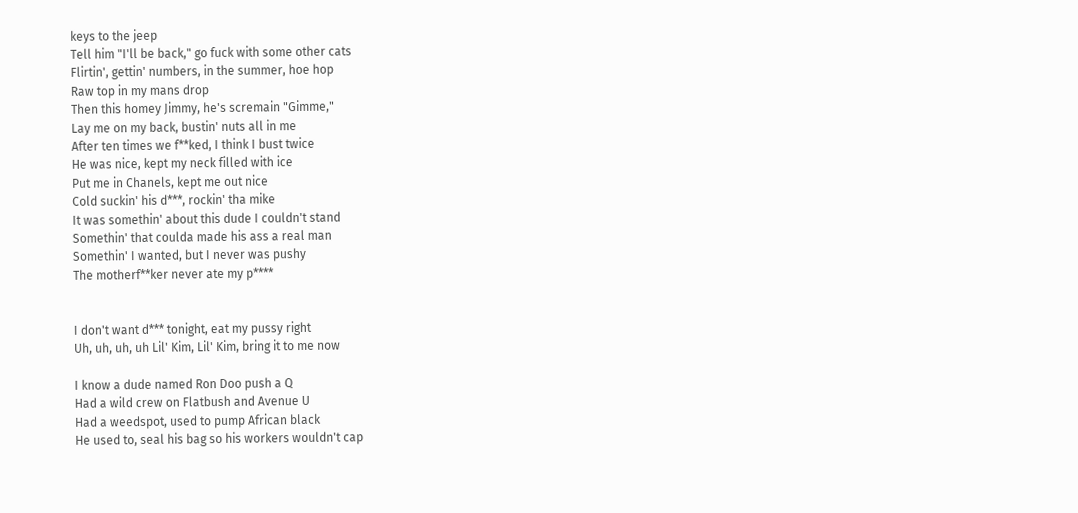keys to the jeep
Tell him "I'll be back," go fuck with some other cats
Flirtin', gettin' numbers, in the summer, hoe hop
Raw top in my mans drop
Then this homey Jimmy, he's scremain "Gimme,"
Lay me on my back, bustin' nuts all in me
After ten times we f**ked, I think I bust twice
He was nice, kept my neck filled with ice
Put me in Chanels, kept me out nice
Cold suckin' his d***, rockin' tha mike
It was somethin' about this dude I couldn't stand
Somethin' that coulda made his ass a real man
Somethin' I wanted, but I never was pushy
The motherf**ker never ate my p****


I don't want d*** tonight, eat my pussy right
Uh, uh, uh, uh Lil' Kim, Lil' Kim, bring it to me now

I know a dude named Ron Doo push a Q
Had a wild crew on Flatbush and Avenue U
Had a weedspot, used to pump African black
He used to, seal his bag so his workers wouldn't cap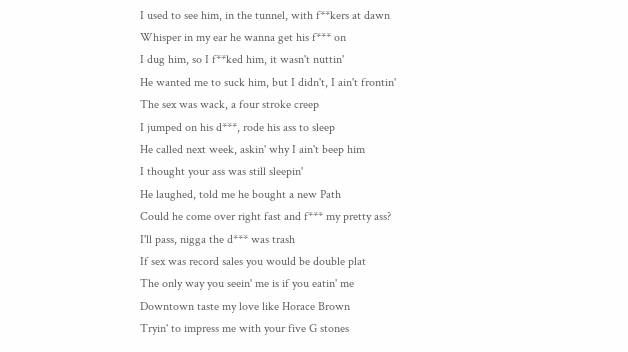I used to see him, in the tunnel, with f**kers at dawn
Whisper in my ear he wanna get his f*** on
I dug him, so I f**ked him, it wasn't nuttin'
He wanted me to suck him, but I didn't, I ain't frontin'
The sex was wack, a four stroke creep
I jumped on his d***, rode his ass to sleep
He called next week, askin' why I ain't beep him
I thought your ass was still sleepin'
He laughed, told me he bought a new Path
Could he come over right fast and f*** my pretty ass?
I'll pass, nigga the d*** was trash
If sex was record sales you would be double plat
The only way you seein' me is if you eatin' me
Downtown taste my love like Horace Brown
Tryin' to impress me with your five G stones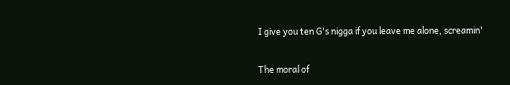I give you ten G's nigga if you leave me alone, screamin'


The moral of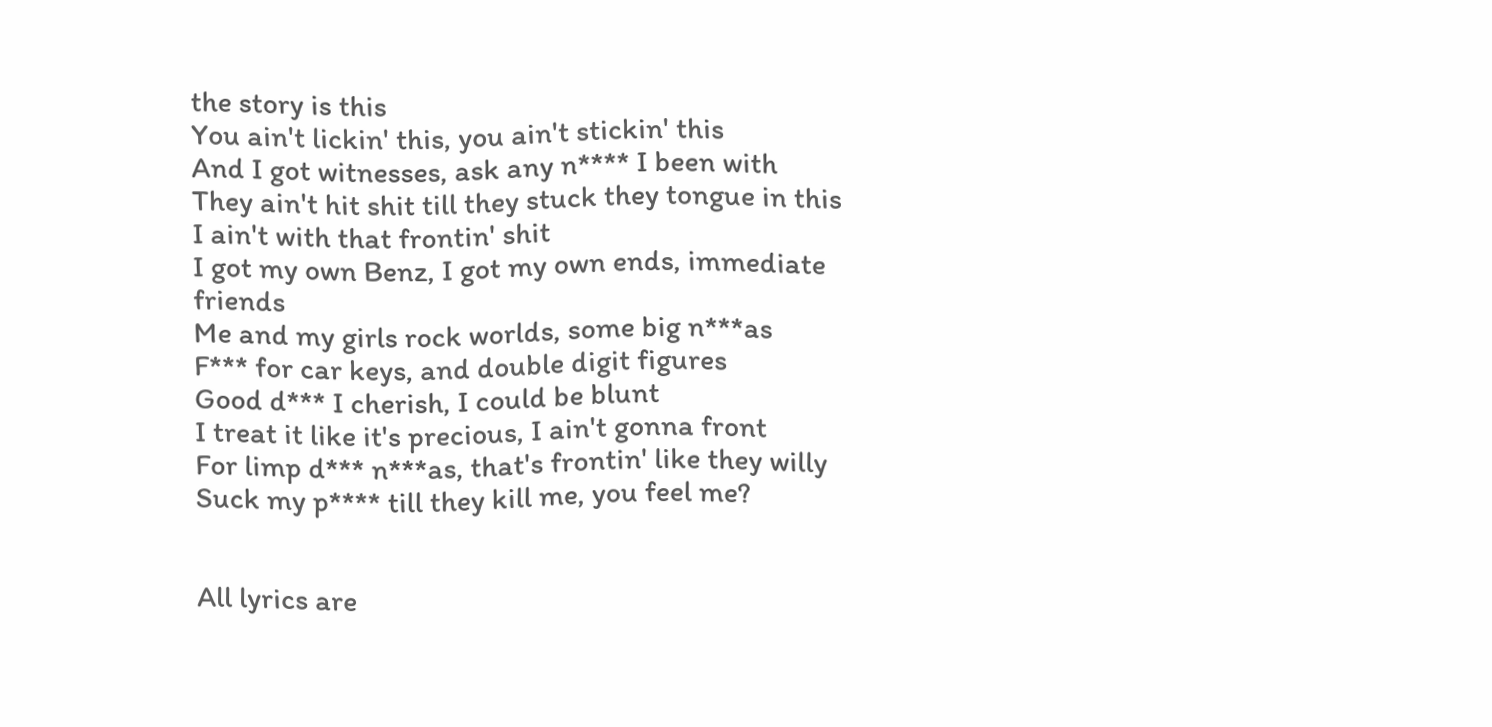the story is this
You ain't lickin' this, you ain't stickin' this
And I got witnesses, ask any n**** I been with
They ain't hit shit till they stuck they tongue in this
I ain't with that frontin' shit
I got my own Benz, I got my own ends, immediate friends
Me and my girls rock worlds, some big n***as
F*** for car keys, and double digit figures
Good d*** I cherish, I could be blunt
I treat it like it's precious, I ain't gonna front
For limp d*** n***as, that's frontin' like they willy
Suck my p**** till they kill me, you feel me?


All lyrics are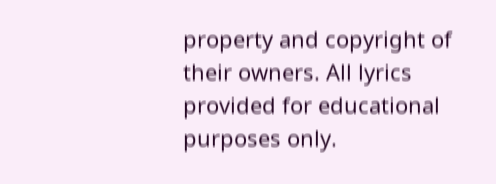property and copyright of their owners. All lyrics provided for educational purposes only.